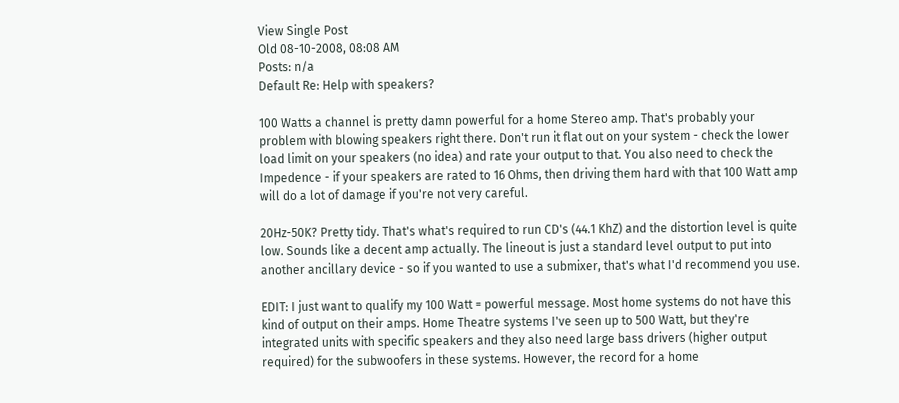View Single Post
Old 08-10-2008, 08:08 AM
Posts: n/a
Default Re: Help with speakers?

100 Watts a channel is pretty damn powerful for a home Stereo amp. That's probably your problem with blowing speakers right there. Don't run it flat out on your system - check the lower load limit on your speakers (no idea) and rate your output to that. You also need to check the Impedence - if your speakers are rated to 16 Ohms, then driving them hard with that 100 Watt amp will do a lot of damage if you're not very careful.

20Hz-50K? Pretty tidy. That's what's required to run CD's (44.1 KhZ) and the distortion level is quite low. Sounds like a decent amp actually. The lineout is just a standard level output to put into another ancillary device - so if you wanted to use a submixer, that's what I'd recommend you use.

EDIT: I just want to qualify my 100 Watt = powerful message. Most home systems do not have this kind of output on their amps. Home Theatre systems I've seen up to 500 Watt, but they're integrated units with specific speakers and they also need large bass drivers (higher output required) for the subwoofers in these systems. However, the record for a home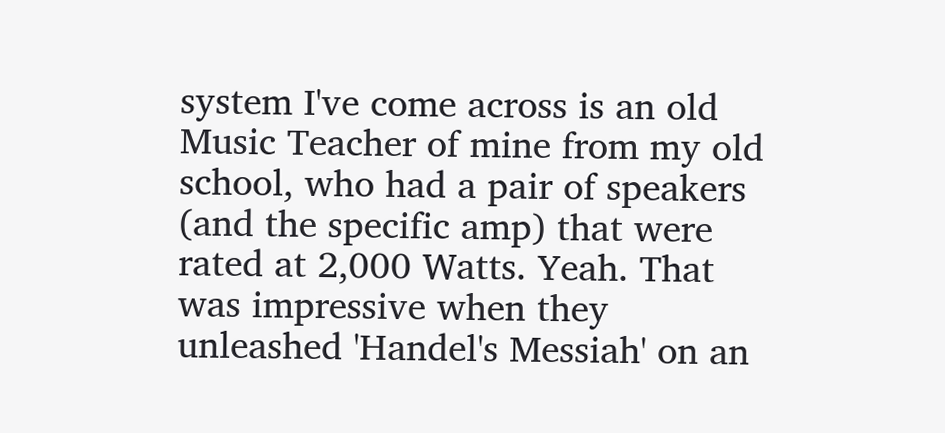system I've come across is an old Music Teacher of mine from my old school, who had a pair of speakers (and the specific amp) that were rated at 2,000 Watts. Yeah. That was impressive when they unleashed 'Handel's Messiah' on an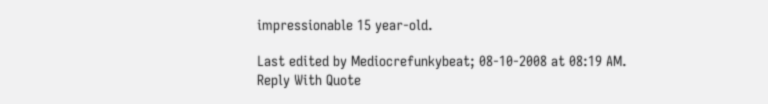impressionable 15 year-old.

Last edited by Mediocrefunkybeat; 08-10-2008 at 08:19 AM.
Reply With Quote